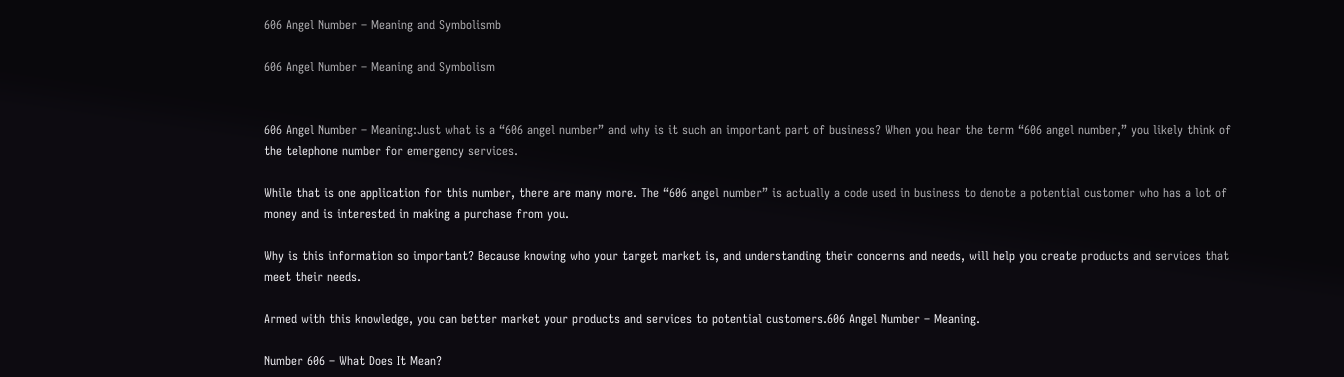606 Angel Number – Meaning and Symbolismb

606 Angel Number – Meaning and Symbolism


606 Angel Number – Meaning:Just what is a “606 angel number” and why is it such an important part of business? When you hear the term “606 angel number,” you likely think of the telephone number for emergency services.

While that is one application for this number, there are many more. The “606 angel number” is actually a code used in business to denote a potential customer who has a lot of money and is interested in making a purchase from you.

Why is this information so important? Because knowing who your target market is, and understanding their concerns and needs, will help you create products and services that meet their needs.

Armed with this knowledge, you can better market your products and services to potential customers.606 Angel Number – Meaning.

Number 606 – What Does It Mean?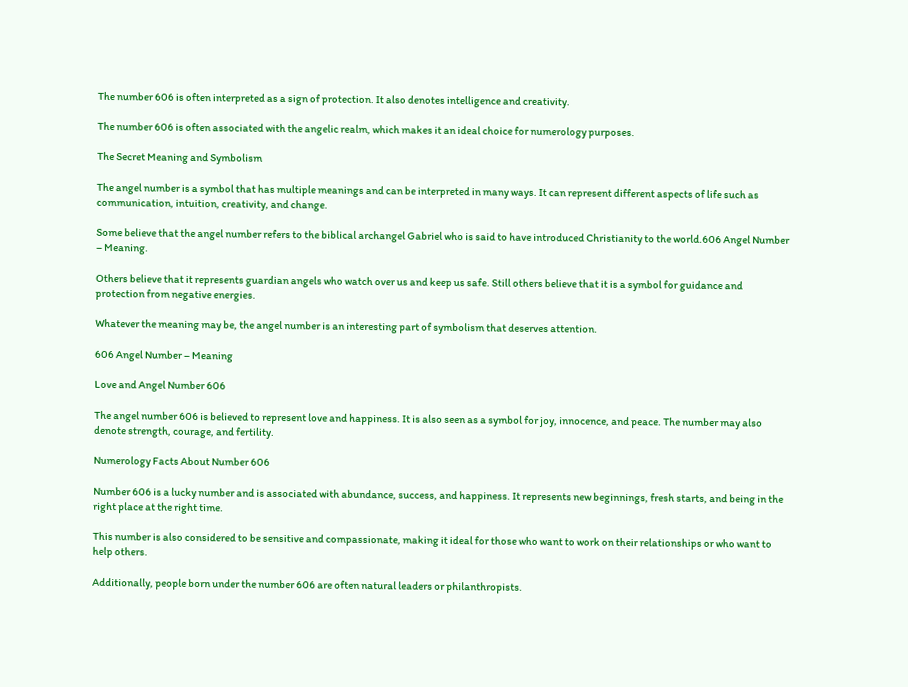The number 606 is often interpreted as a sign of protection. It also denotes intelligence and creativity.

The number 606 is often associated with the angelic realm, which makes it an ideal choice for numerology purposes.

The Secret Meaning and Symbolism

The angel number is a symbol that has multiple meanings and can be interpreted in many ways. It can represent different aspects of life such as communication, intuition, creativity, and change.

Some believe that the angel number refers to the biblical archangel Gabriel who is said to have introduced Christianity to the world.606 Angel Number – Meaning.

Others believe that it represents guardian angels who watch over us and keep us safe. Still others believe that it is a symbol for guidance and protection from negative energies.

Whatever the meaning may be, the angel number is an interesting part of symbolism that deserves attention.

606 Angel Number – Meaning

Love and Angel Number 606

The angel number 606 is believed to represent love and happiness. It is also seen as a symbol for joy, innocence, and peace. The number may also denote strength, courage, and fertility.

Numerology Facts About Number 606

Number 606 is a lucky number and is associated with abundance, success, and happiness. It represents new beginnings, fresh starts, and being in the right place at the right time.

This number is also considered to be sensitive and compassionate, making it ideal for those who want to work on their relationships or who want to help others.

Additionally, people born under the number 606 are often natural leaders or philanthropists.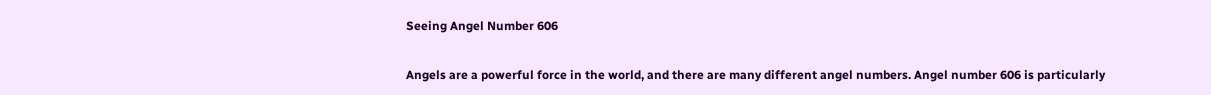Seeing Angel Number 606

Angels are a powerful force in the world, and there are many different angel numbers. Angel number 606 is particularly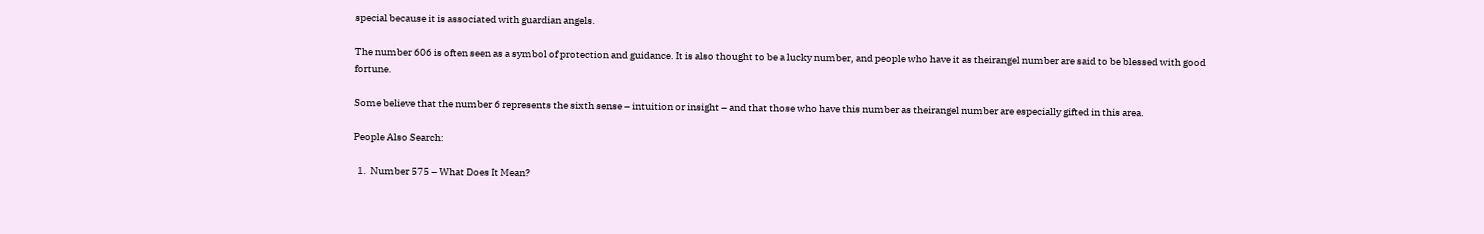special because it is associated with guardian angels.

The number 606 is often seen as a symbol of protection and guidance. It is also thought to be a lucky number, and people who have it as theirangel number are said to be blessed with good fortune.

Some believe that the number 6 represents the sixth sense – intuition or insight – and that those who have this number as theirangel number are especially gifted in this area.

People Also Search:

  1.  Number 575 – What Does It Mean?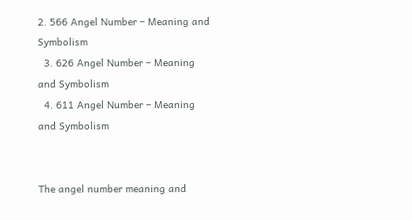2. 566 Angel Number – Meaning and Symbolism
  3. 626 Angel Number – Meaning and Symbolism
  4. 611 Angel Number – Meaning and Symbolism


The angel number meaning and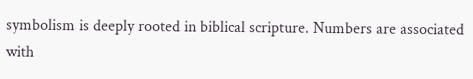symbolism is deeply rooted in biblical scripture. Numbers are associated with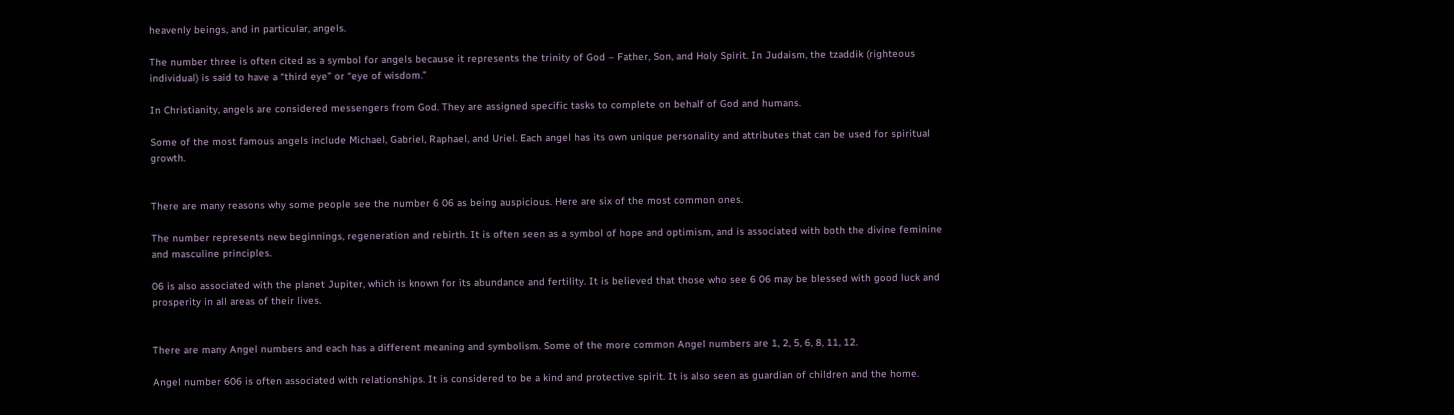heavenly beings, and in particular, angels.

The number three is often cited as a symbol for angels because it represents the trinity of God – Father, Son, and Holy Spirit. In Judaism, the tzaddik (righteous individual) is said to have a “third eye” or “eye of wisdom.”

In Christianity, angels are considered messengers from God. They are assigned specific tasks to complete on behalf of God and humans.

Some of the most famous angels include Michael, Gabriel, Raphael, and Uriel. Each angel has its own unique personality and attributes that can be used for spiritual growth.


There are many reasons why some people see the number 6 06 as being auspicious. Here are six of the most common ones.

The number represents new beginnings, regeneration and rebirth. It is often seen as a symbol of hope and optimism, and is associated with both the divine feminine and masculine principles.

06 is also associated with the planet Jupiter, which is known for its abundance and fertility. It is believed that those who see 6 06 may be blessed with good luck and prosperity in all areas of their lives.


There are many Angel numbers and each has a different meaning and symbolism. Some of the more common Angel numbers are 1, 2, 5, 6, 8, 11, 12.

Angel number 606 is often associated with relationships. It is considered to be a kind and protective spirit. It is also seen as guardian of children and the home.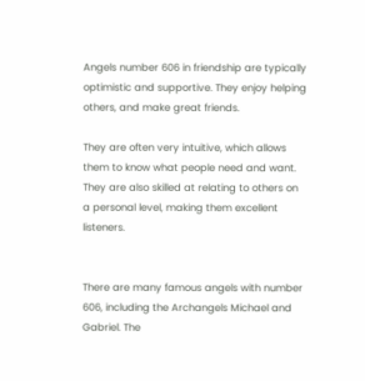Angels number 606 in friendship are typically optimistic and supportive. They enjoy helping others, and make great friends.

They are often very intuitive, which allows them to know what people need and want. They are also skilled at relating to others on a personal level, making them excellent listeners.


There are many famous angels with number 606, including the Archangels Michael and Gabriel. The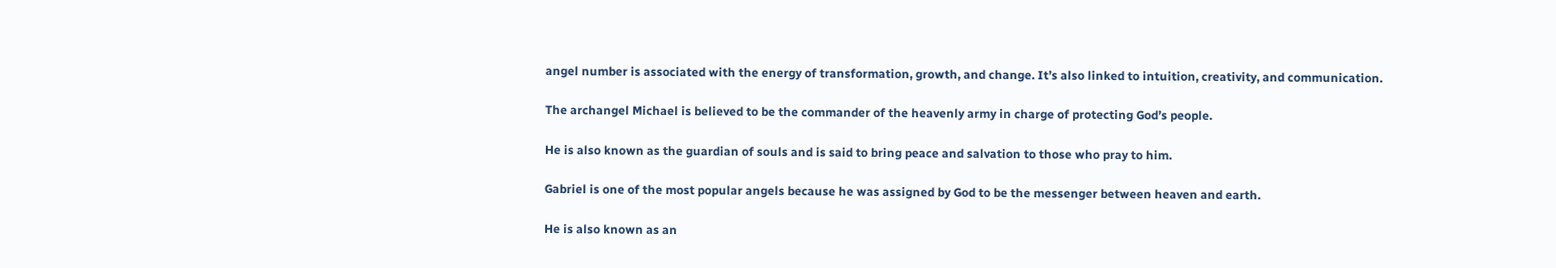angel number is associated with the energy of transformation, growth, and change. It’s also linked to intuition, creativity, and communication.

The archangel Michael is believed to be the commander of the heavenly army in charge of protecting God’s people.

He is also known as the guardian of souls and is said to bring peace and salvation to those who pray to him.

Gabriel is one of the most popular angels because he was assigned by God to be the messenger between heaven and earth.

He is also known as an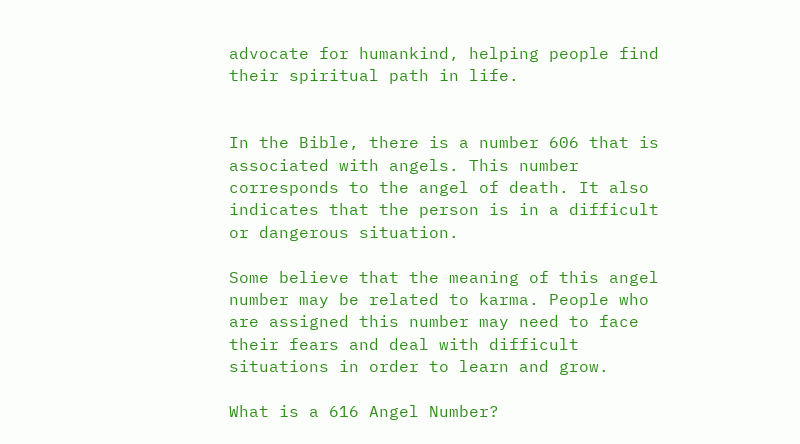advocate for humankind, helping people find their spiritual path in life.


In the Bible, there is a number 606 that is associated with angels. This number corresponds to the angel of death. It also indicates that the person is in a difficult or dangerous situation.

Some believe that the meaning of this angel number may be related to karma. People who are assigned this number may need to face their fears and deal with difficult situations in order to learn and grow.

What is a 616 Angel Number?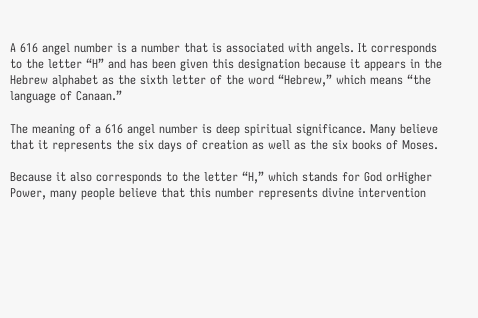A 616 angel number is a number that is associated with angels. It corresponds to the letter “H” and has been given this designation because it appears in the Hebrew alphabet as the sixth letter of the word “Hebrew,” which means “the language of Canaan.”

The meaning of a 616 angel number is deep spiritual significance. Many believe that it represents the six days of creation as well as the six books of Moses.

Because it also corresponds to the letter “H,” which stands for God orHigher Power, many people believe that this number represents divine intervention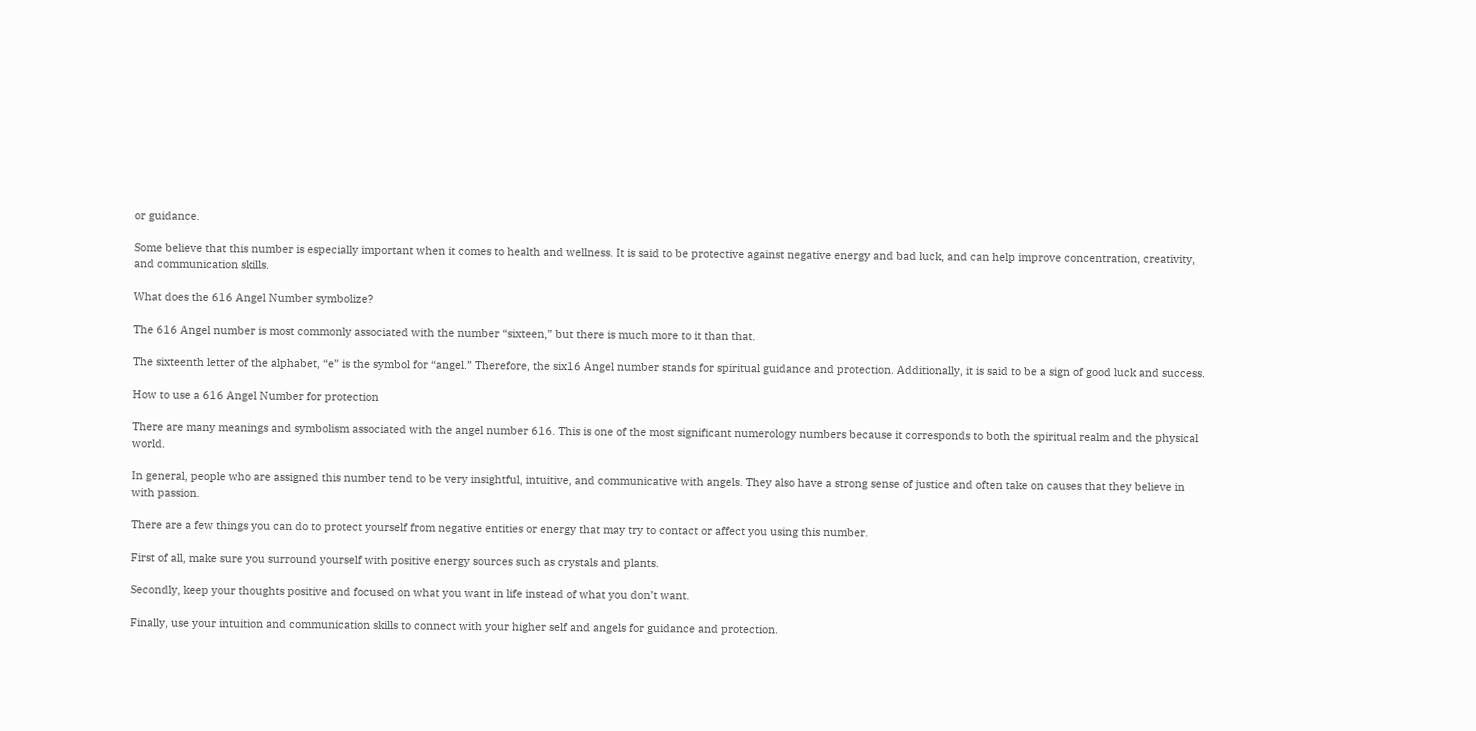or guidance.

Some believe that this number is especially important when it comes to health and wellness. It is said to be protective against negative energy and bad luck, and can help improve concentration, creativity, and communication skills.

What does the 616 Angel Number symbolize?

The 616 Angel number is most commonly associated with the number “sixteen,” but there is much more to it than that.

The sixteenth letter of the alphabet, “e” is the symbol for “angel.” Therefore, the six16 Angel number stands for spiritual guidance and protection. Additionally, it is said to be a sign of good luck and success.

How to use a 616 Angel Number for protection

There are many meanings and symbolism associated with the angel number 616. This is one of the most significant numerology numbers because it corresponds to both the spiritual realm and the physical world.

In general, people who are assigned this number tend to be very insightful, intuitive, and communicative with angels. They also have a strong sense of justice and often take on causes that they believe in with passion.

There are a few things you can do to protect yourself from negative entities or energy that may try to contact or affect you using this number.

First of all, make sure you surround yourself with positive energy sources such as crystals and plants.

Secondly, keep your thoughts positive and focused on what you want in life instead of what you don’t want.

Finally, use your intuition and communication skills to connect with your higher self and angels for guidance and protection.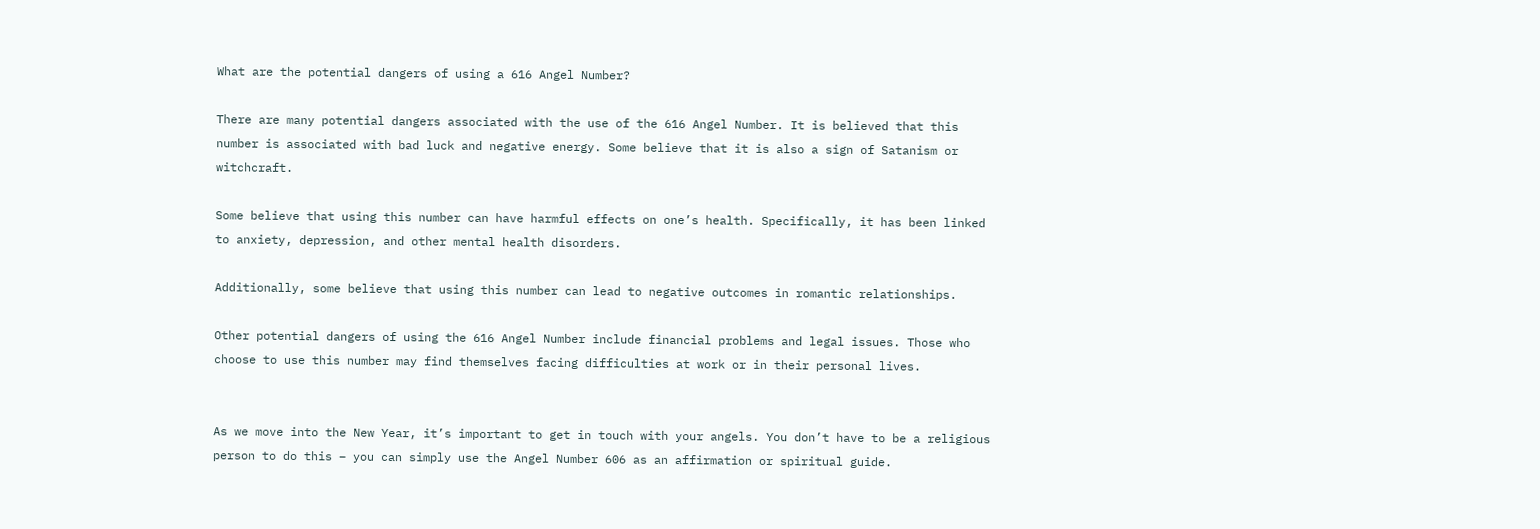What are the potential dangers of using a 616 Angel Number?

There are many potential dangers associated with the use of the 616 Angel Number. It is believed that this number is associated with bad luck and negative energy. Some believe that it is also a sign of Satanism or witchcraft.

Some believe that using this number can have harmful effects on one’s health. Specifically, it has been linked to anxiety, depression, and other mental health disorders.

Additionally, some believe that using this number can lead to negative outcomes in romantic relationships.

Other potential dangers of using the 616 Angel Number include financial problems and legal issues. Those who choose to use this number may find themselves facing difficulties at work or in their personal lives.


As we move into the New Year, it’s important to get in touch with your angels. You don’t have to be a religious person to do this – you can simply use the Angel Number 606 as an affirmation or spiritual guide.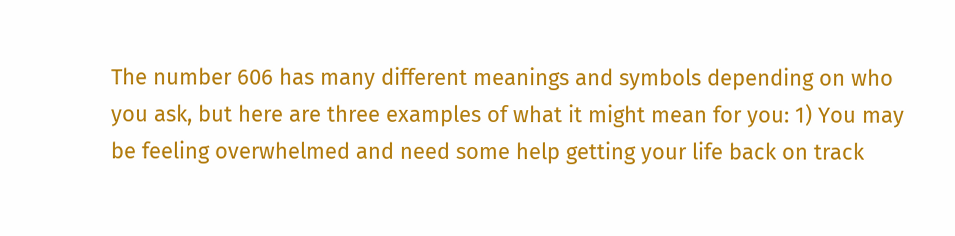The number 606 has many different meanings and symbols depending on who you ask, but here are three examples of what it might mean for you: 1) You may be feeling overwhelmed and need some help getting your life back on track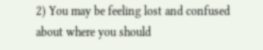2) You may be feeling lost and confused about where you should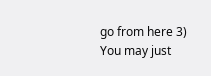go from here 3) You may just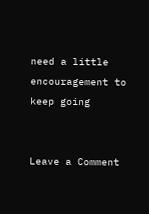need a little encouragement to keep going


Leave a Comment